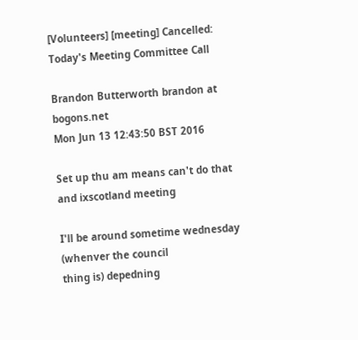[Volunteers] [meeting] Cancelled: Today's Meeting Committee Call

Brandon Butterworth brandon at bogons.net
Mon Jun 13 12:43:50 BST 2016

Set up thu am means can't do that and ixscotland meeting

I'll be around sometime wednesday (whenver the council
thing is) depedning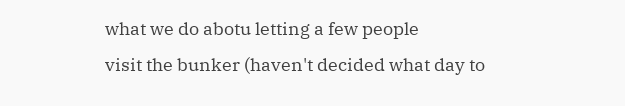what we do abotu letting a few people
visit the bunker (haven't decided what day to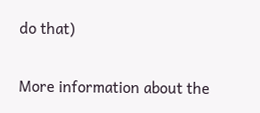do that)


More information about the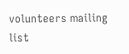volunteers mailing list